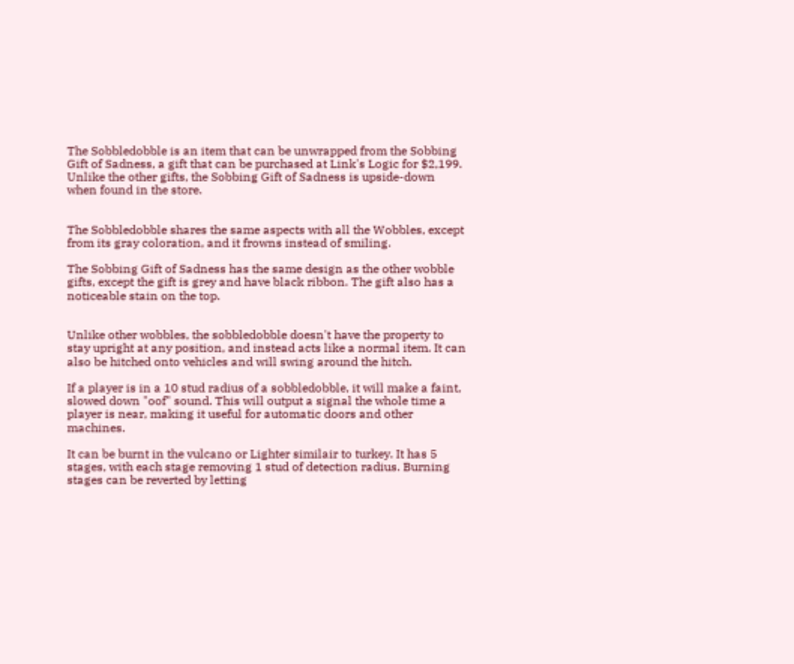The Sobbledobble is an item that can be unwrapped from the Sobbing Gift of Sadness, a gift that can be purchased at Link's Logic for $2,199. Unlike the other gifts, the Sobbing Gift of Sadness is upside-down when found in the store.


The Sobbledobble shares the same aspects with all the Wobbles, except from its gray coloration, and it frowns instead of smiling.

The Sobbing Gift of Sadness has the same design as the other wobble gifts, except the gift is grey and have black ribbon. The gift also has a noticeable stain on the top.


Unlike other wobbles, the sobbledobble doesn't have the property to stay upright at any position, and instead acts like a normal item. It can also be hitched onto vehicles and will swing around the hitch.

If a player is in a 10 stud radius of a sobbledobble, it will make a faint, slowed down "oof" sound. This will output a signal the whole time a player is near, making it useful for automatic doors and other machines.

It can be burnt in the vulcano or Lighter similair to turkey. It has 5 stages, with each stage removing 1 stud of detection radius. Burning stages can be reverted by letting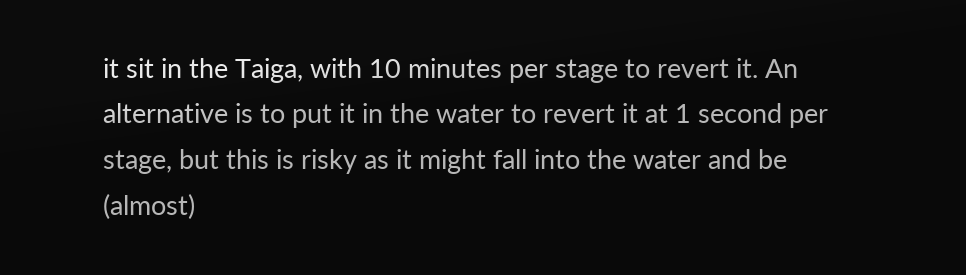it sit in the Taiga, with 10 minutes per stage to revert it. An alternative is to put it in the water to revert it at 1 second per stage, but this is risky as it might fall into the water and be (almost)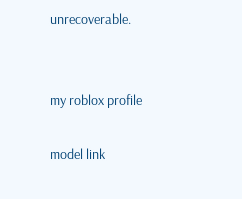unrecoverable.


my roblox profile

model link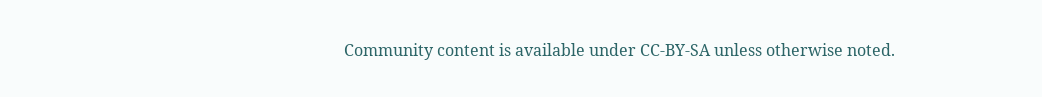Community content is available under CC-BY-SA unless otherwise noted.